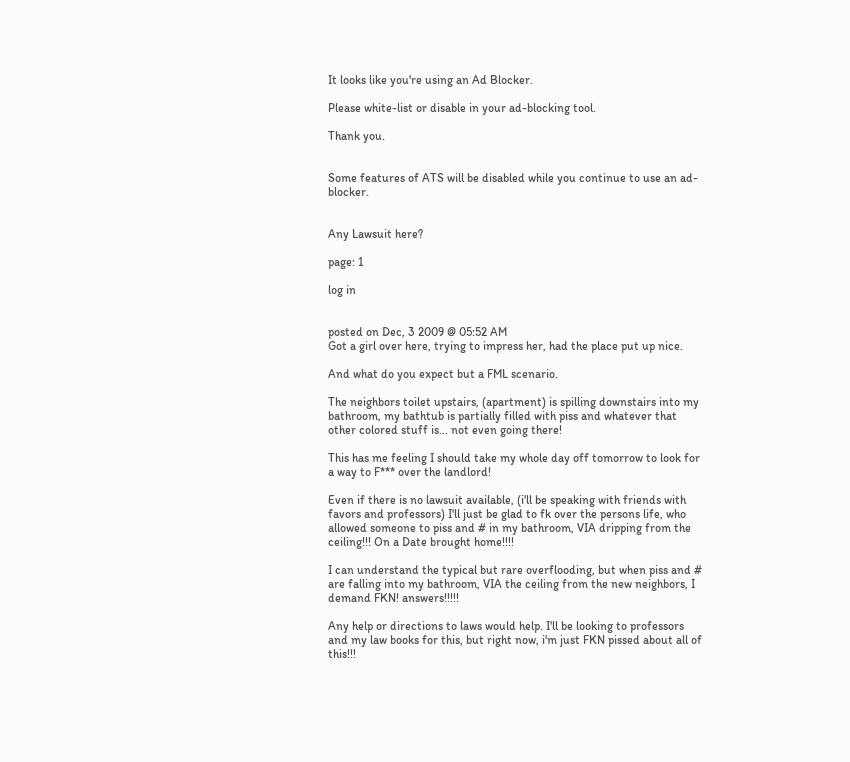It looks like you're using an Ad Blocker.

Please white-list or disable in your ad-blocking tool.

Thank you.


Some features of ATS will be disabled while you continue to use an ad-blocker.


Any Lawsuit here?

page: 1

log in


posted on Dec, 3 2009 @ 05:52 AM
Got a girl over here, trying to impress her, had the place put up nice.

And what do you expect but a FML scenario.

The neighbors toilet upstairs, (apartment) is spilling downstairs into my bathroom, my bathtub is partially filled with piss and whatever that other colored stuff is... not even going there!

This has me feeling I should take my whole day off tomorrow to look for a way to F*** over the landlord!

Even if there is no lawsuit available, (i'll be speaking with friends with favors and professors) I'll just be glad to fk over the persons life, who allowed someone to piss and # in my bathroom, VIA dripping from the ceiling!!! On a Date brought home!!!!

I can understand the typical but rare overflooding, but when piss and # are falling into my bathroom, VIA the ceiling from the new neighbors, I demand FKN! answers!!!!!

Any help or directions to laws would help. I'll be looking to professors and my law books for this, but right now, i'm just FKN pissed about all of this!!!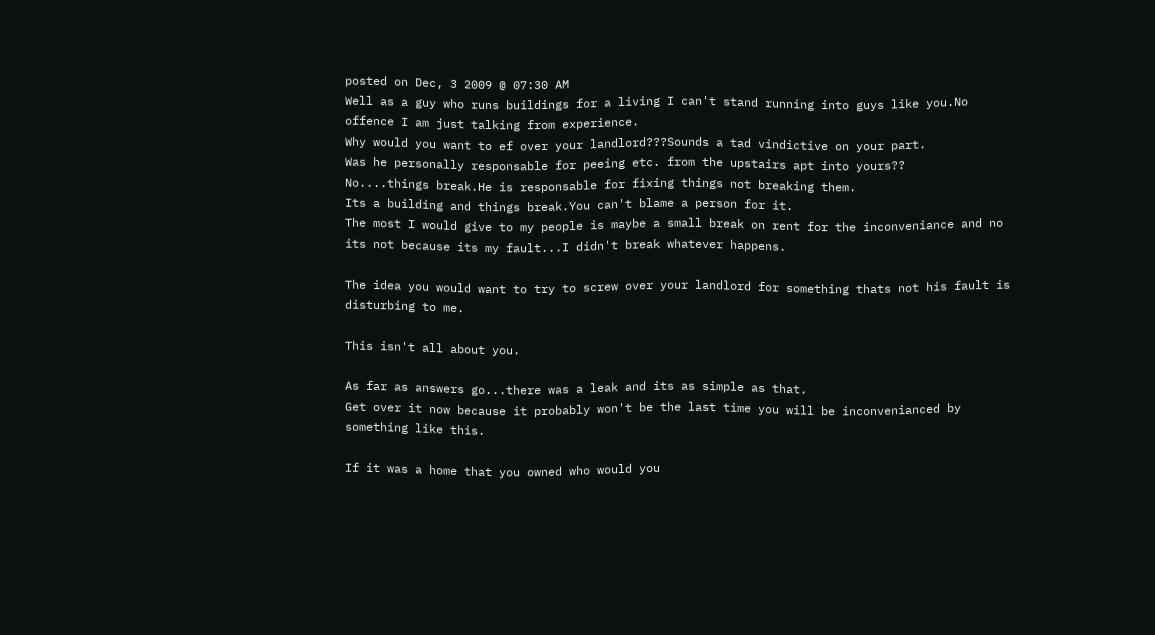posted on Dec, 3 2009 @ 07:30 AM
Well as a guy who runs buildings for a living I can't stand running into guys like you.No offence I am just talking from experience.
Why would you want to ef over your landlord???Sounds a tad vindictive on your part.
Was he personally responsable for peeing etc. from the upstairs apt into yours??
No....things break.He is responsable for fixing things not breaking them.
Its a building and things break.You can't blame a person for it.
The most I would give to my people is maybe a small break on rent for the inconveniance and no its not because its my fault...I didn't break whatever happens.

The idea you would want to try to screw over your landlord for something thats not his fault is disturbing to me.

This isn't all about you.

As far as answers go...there was a leak and its as simple as that.
Get over it now because it probably won't be the last time you will be inconvenianced by something like this.

If it was a home that you owned who would you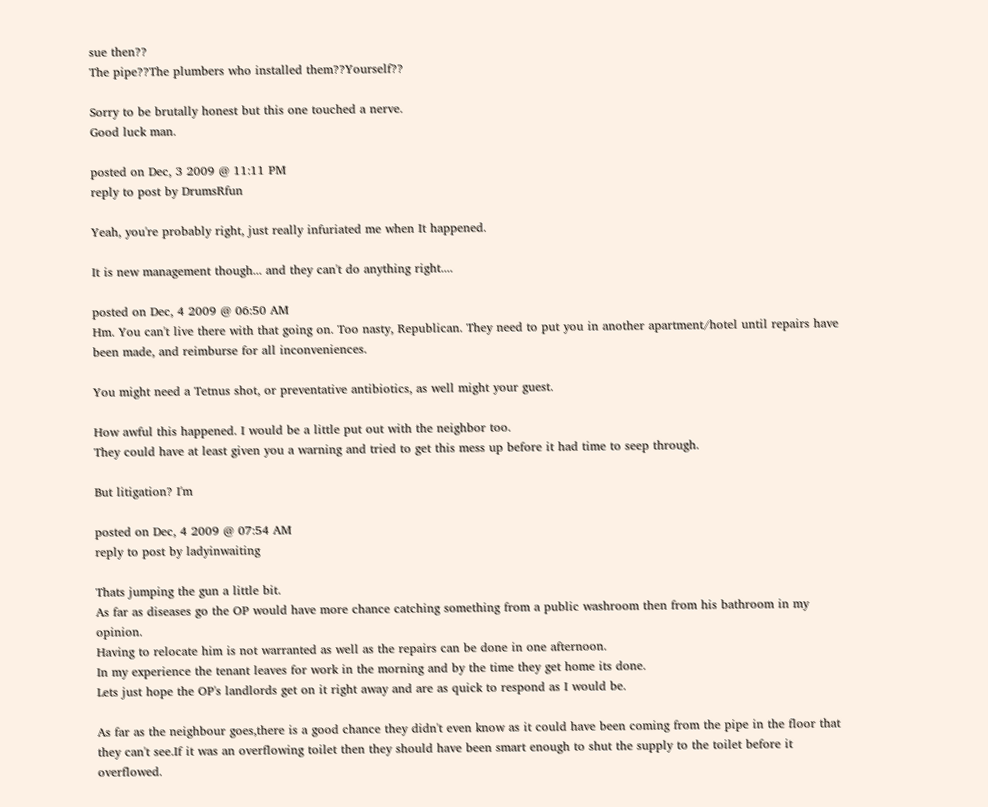sue then??
The pipe??The plumbers who installed them??Yourself??

Sorry to be brutally honest but this one touched a nerve.
Good luck man.

posted on Dec, 3 2009 @ 11:11 PM
reply to post by DrumsRfun

Yeah, you're probably right, just really infuriated me when It happened.

It is new management though... and they can't do anything right....

posted on Dec, 4 2009 @ 06:50 AM
Hm. You can't live there with that going on. Too nasty, Republican. They need to put you in another apartment/hotel until repairs have been made, and reimburse for all inconveniences.

You might need a Tetnus shot, or preventative antibiotics, as well might your guest.

How awful this happened. I would be a little put out with the neighbor too.
They could have at least given you a warning and tried to get this mess up before it had time to seep through.

But litigation? I'm

posted on Dec, 4 2009 @ 07:54 AM
reply to post by ladyinwaiting

Thats jumping the gun a little bit.
As far as diseases go the OP would have more chance catching something from a public washroom then from his bathroom in my opinion.
Having to relocate him is not warranted as well as the repairs can be done in one afternoon.
In my experience the tenant leaves for work in the morning and by the time they get home its done.
Lets just hope the OP's landlords get on it right away and are as quick to respond as I would be.

As far as the neighbour goes,there is a good chance they didn't even know as it could have been coming from the pipe in the floor that they can't see.If it was an overflowing toilet then they should have been smart enough to shut the supply to the toilet before it overflowed.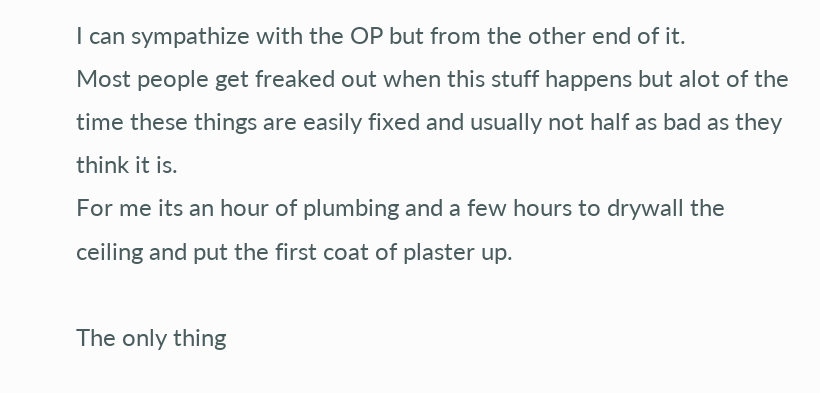I can sympathize with the OP but from the other end of it.
Most people get freaked out when this stuff happens but alot of the time these things are easily fixed and usually not half as bad as they think it is.
For me its an hour of plumbing and a few hours to drywall the ceiling and put the first coat of plaster up.

The only thing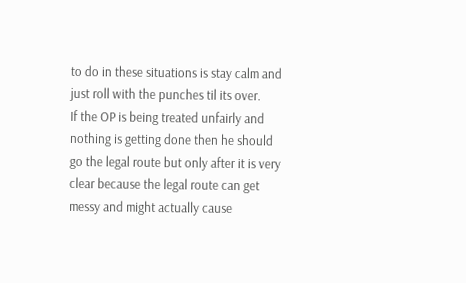to do in these situations is stay calm and just roll with the punches til its over.
If the OP is being treated unfairly and nothing is getting done then he should go the legal route but only after it is very clear because the legal route can get messy and might actually cause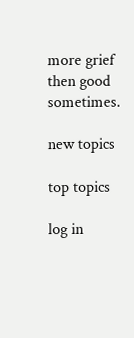more grief then good sometimes.

new topics

top topics

log in